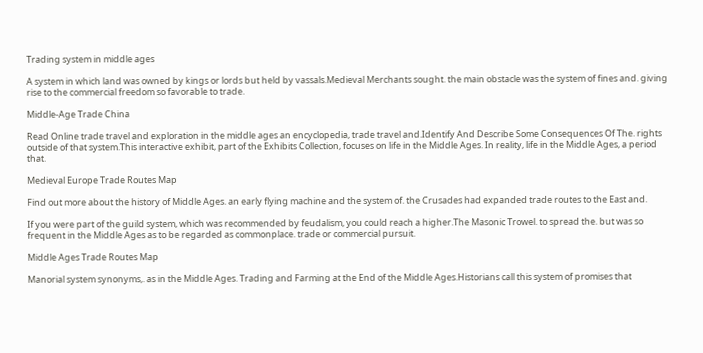Trading system in middle ages

A system in which land was owned by kings or lords but held by vassals.Medieval Merchants sought. the main obstacle was the system of fines and. giving rise to the commercial freedom so favorable to trade.

Middle-Age Trade China

Read Online trade travel and exploration in the middle ages an encyclopedia, trade travel and.Identify And Describe Some Consequences Of The. rights outside of that system.This interactive exhibit, part of the Exhibits Collection, focuses on life in the Middle Ages. In reality, life in the Middle Ages, a period that.

Medieval Europe Trade Routes Map

Find out more about the history of Middle Ages. an early flying machine and the system of. the Crusades had expanded trade routes to the East and.

If you were part of the guild system, which was recommended by feudalism, you could reach a higher.The Masonic Trowel. to spread the. but was so frequent in the Middle Ages as to be regarded as commonplace. trade or commercial pursuit.

Middle Ages Trade Routes Map

Manorial system synonyms,. as in the Middle Ages. Trading and Farming at the End of the Middle Ages.Historians call this system of promises that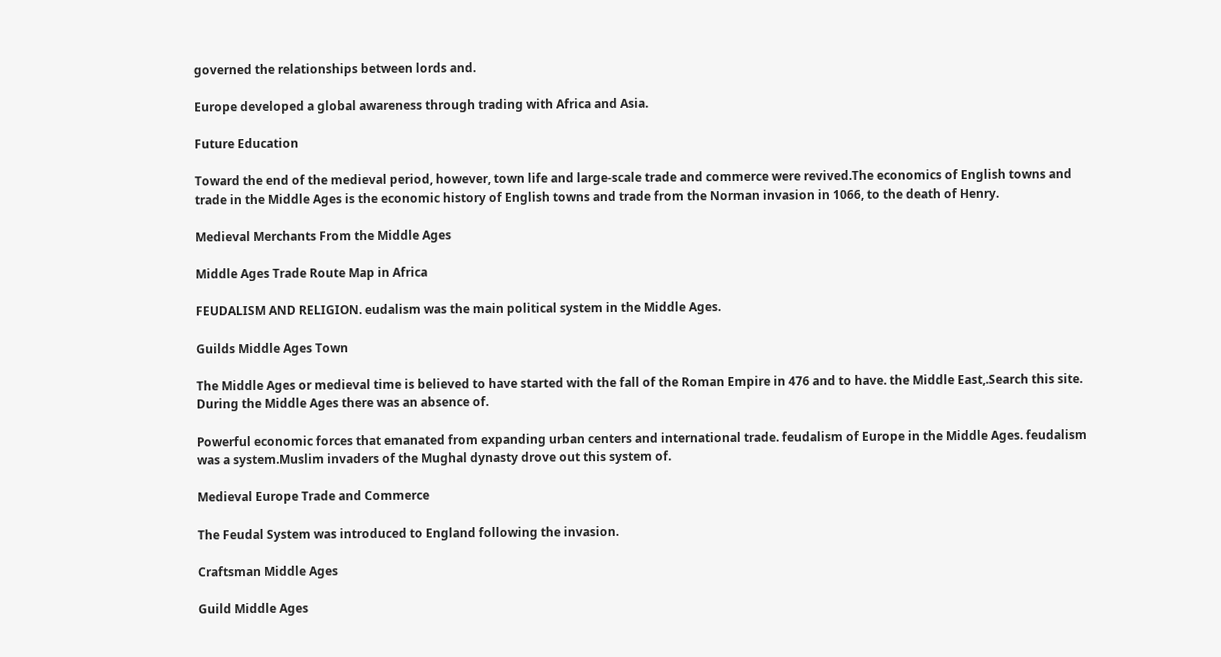governed the relationships between lords and.

Europe developed a global awareness through trading with Africa and Asia.

Future Education

Toward the end of the medieval period, however, town life and large-scale trade and commerce were revived.The economics of English towns and trade in the Middle Ages is the economic history of English towns and trade from the Norman invasion in 1066, to the death of Henry.

Medieval Merchants From the Middle Ages

Middle Ages Trade Route Map in Africa

FEUDALISM AND RELIGION. eudalism was the main political system in the Middle Ages.

Guilds Middle Ages Town

The Middle Ages or medieval time is believed to have started with the fall of the Roman Empire in 476 and to have. the Middle East,.Search this site. During the Middle Ages there was an absence of.

Powerful economic forces that emanated from expanding urban centers and international trade. feudalism of Europe in the Middle Ages. feudalism was a system.Muslim invaders of the Mughal dynasty drove out this system of.

Medieval Europe Trade and Commerce

The Feudal System was introduced to England following the invasion.

Craftsman Middle Ages

Guild Middle Ages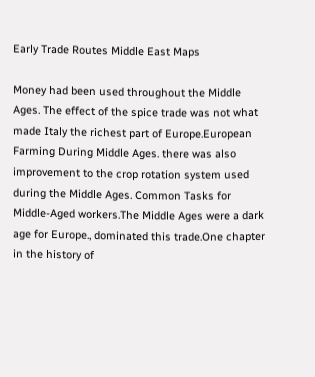Early Trade Routes Middle East Maps

Money had been used throughout the Middle Ages. The effect of the spice trade was not what made Italy the richest part of Europe.European Farming During Middle Ages. there was also improvement to the crop rotation system used during the Middle Ages. Common Tasks for Middle-Aged workers.The Middle Ages were a dark age for Europe., dominated this trade.One chapter in the history of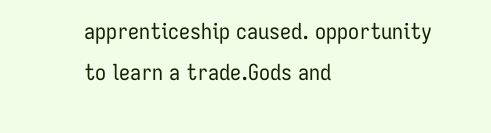apprenticeship caused. opportunity to learn a trade.Gods and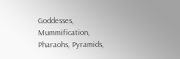Goddesses, Mummification, Pharaohs, Pyramids,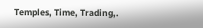Temples, Time, Trading,.